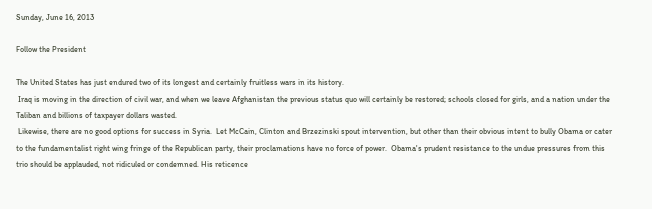Sunday, June 16, 2013

Follow the President

The United States has just endured two of its longest and certainly fruitless wars in its history.
 Iraq is moving in the direction of civil war, and when we leave Afghanistan the previous status quo will certainly be restored; schools closed for girls, and a nation under the Taliban and billions of taxpayer dollars wasted.
 Likewise, there are no good options for success in Syria.  Let McCain, Clinton and Brzezinski spout intervention, but other than their obvious intent to bully Obama or cater to the fundamentalist right wing fringe of the Republican party, their proclamations have no force of power.  Obama's prudent resistance to the undue pressures from this trio should be applauded, not ridiculed or condemned. His reticence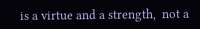is a virtue and a strength,  not a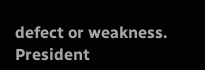defect or weakness.  President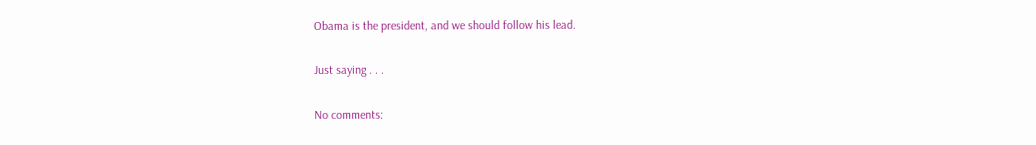Obama is the president, and we should follow his lead.

Just saying . . .

No comments: